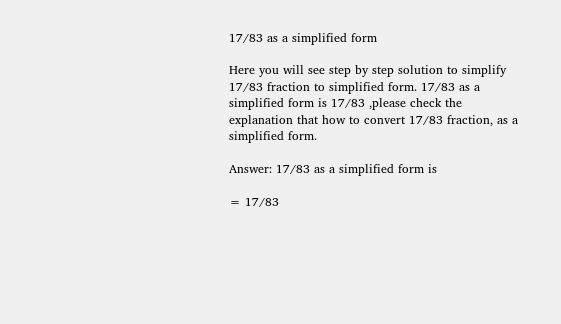17/83 as a simplified form

Here you will see step by step solution to simplify 17/83 fraction to simplified form. 17/83 as a simplified form is 17/83 ,please check the explanation that how to convert 17/83 fraction, as a simplified form.

Answer: 17/83 as a simplified form is

= 17/83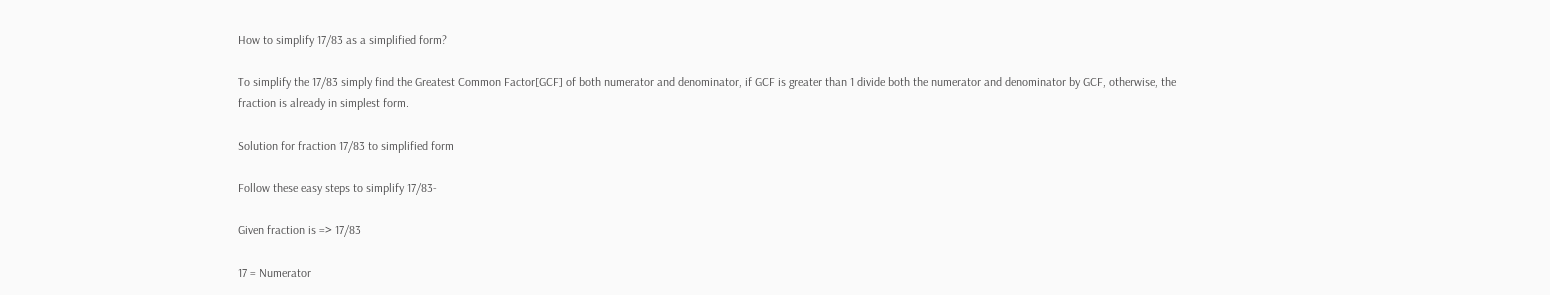How to simplify 17/83 as a simplified form?

To simplify the 17/83 simply find the Greatest Common Factor[GCF] of both numerator and denominator, if GCF is greater than 1 divide both the numerator and denominator by GCF, otherwise, the fraction is already in simplest form.

Solution for fraction 17/83 to simplified form

Follow these easy steps to simplify 17/83-

Given fraction is => 17/83

17 = Numerator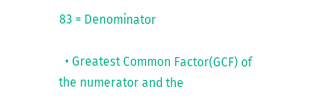83 = Denominator

  • Greatest Common Factor(GCF) of the numerator and the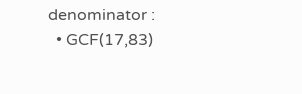denominator :
  • GCF(17,83)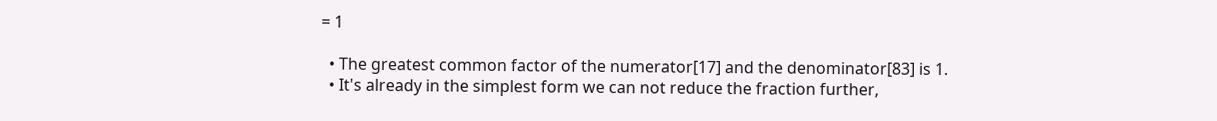= 1

  • The greatest common factor of the numerator[17] and the denominator[83] is 1.
  • It's already in the simplest form we can not reduce the fraction further,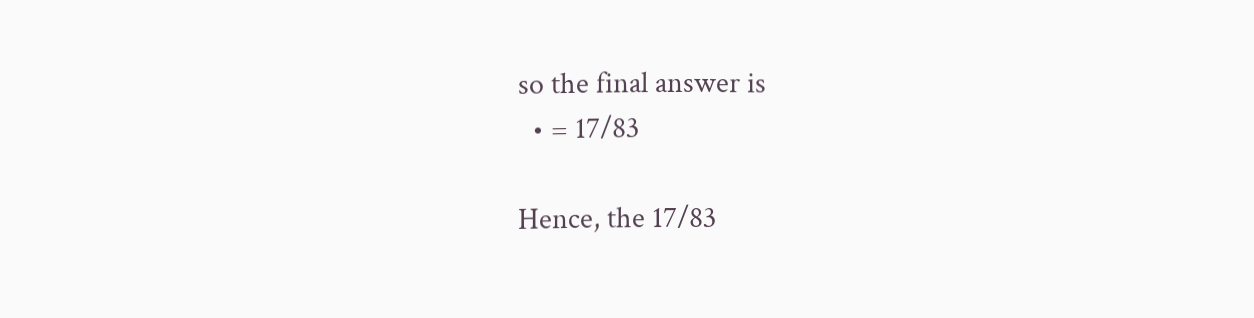so the final answer is
  • = 17/83

Hence, the 17/83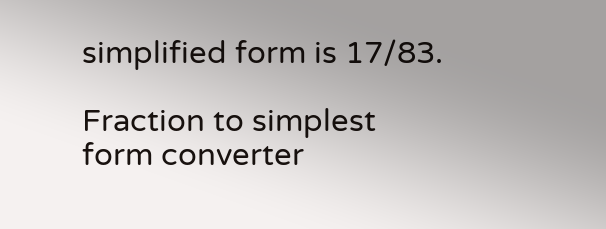simplified form is 17/83.

Fraction to simplest form converter